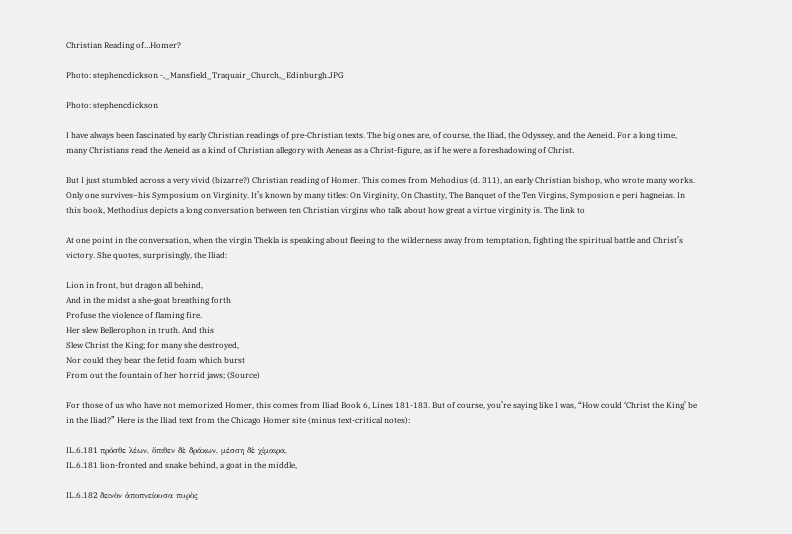Christian Reading of…Homer?

Photo: stephencdickson -,_Mansfield_Traquair_Church,_Edinburgh.JPG

Photo: stephencdickson

I have always been fascinated by early Christian readings of pre-Christian texts. The big ones are, of course, the Iliad, the Odyssey, and the Aeneid. For a long time, many Christians read the Aeneid as a kind of Christian allegory with Aeneas as a Christ-figure, as if he were a foreshadowing of Christ.

But I just stumbled across a very vivid (bizarre?) Christian reading of Homer. This comes from Mehodius (d. 311), an early Christian bishop, who wrote many works. Only one survives–his Symposium on Virginity. It’s known by many titles: On Virginity, On Chastity, The Banquet of the Ten Virgins, Symposion e peri hagneias. In this book, Methodius depicts a long conversation between ten Christian virgins who talk about how great a virtue virginity is. The link to

At one point in the conversation, when the virgin Thekla is speaking about fleeing to the wilderness away from temptation, fighting the spiritual battle and Christ’s victory. She quotes, surprisingly, the Iliad:

Lion in front, but dragon all behind,
And in the midst a she-goat breathing forth
Profuse the violence of flaming fire.
Her slew Bellerophon in truth. And this
Slew Christ the King; for many she destroyed,
Nor could they bear the fetid foam which burst
From out the fountain of her horrid jaws; (Source)

For those of us who have not memorized Homer, this comes from Iliad Book 6, Lines 181-183. But of course, you’re saying like I was, “How could ‘Christ the King’ be in the Iliad?” Here is the Iliad text from the Chicago Homer site (minus text-critical notes):

IL.6.181 πρόσθε λέων, ὄπιθεν δὲ δράκων, μέσση δὲ χίμαιρα,
IL.6.181 lion-fronted and snake behind, a goat in the middle,

IL.6.182 δεινὸν ἀποπνείουσα πυρὸς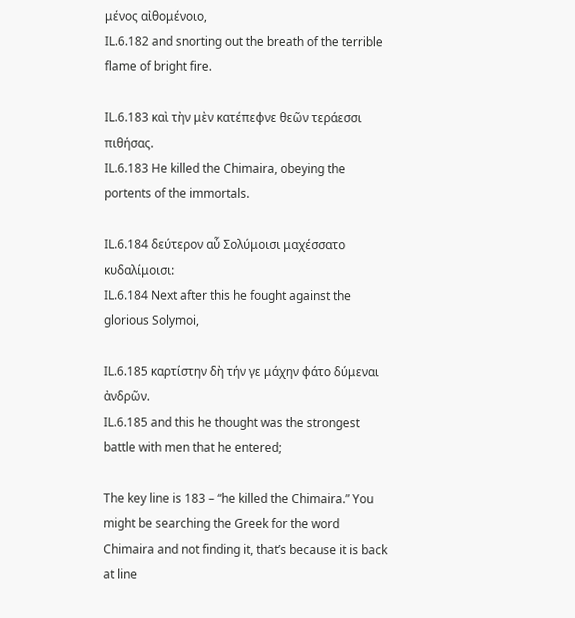μένος αἰθομένοιο,
IL.6.182 and snorting out the breath of the terrible flame of bright fire.

IL.6.183 καὶ τὴν μὲν κατέπεφνε θεῶν τεράεσσι πιθήσας.
IL.6.183 He killed the Chimaira, obeying the portents of the immortals.

IL.6.184 δεύτερον αὖ Σολύμοισι μαχέσσατο κυδαλίμοισι:
IL.6.184 Next after this he fought against the glorious Solymoi,

IL.6.185 καρτίστην δὴ τήν γε μάχην φάτο δύμεναι ἀνδρῶν.
IL.6.185 and this he thought was the strongest battle with men that he entered;

The key line is 183 – “he killed the Chimaira.” You might be searching the Greek for the word Chimaira and not finding it, that’s because it is back at line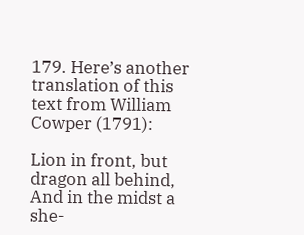179. Here’s another translation of this text from William Cowper (1791):

Lion in front, but dragon all behind,
And in the midst a she-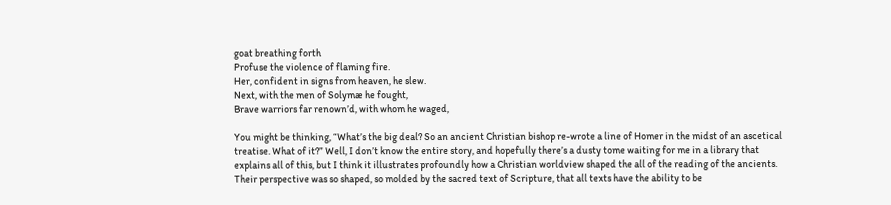goat breathing forth
Profuse the violence of flaming fire.
Her, confident in signs from heaven, he slew.
Next, with the men of Solymæ he fought,
Brave warriors far renown’d, with whom he waged,

You might be thinking, “What’s the big deal? So an ancient Christian bishop re-wrote a line of Homer in the midst of an ascetical treatise. What of it?” Well, I don’t know the entire story, and hopefully there’s a dusty tome waiting for me in a library that explains all of this, but I think it illustrates profoundly how a Christian worldview shaped the all of the reading of the ancients. Their perspective was so shaped, so molded by the sacred text of Scripture, that all texts have the ability to be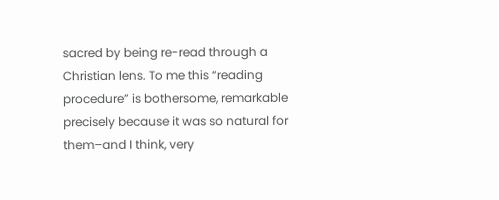sacred by being re-read through a Christian lens. To me this “reading procedure” is bothersome, remarkable precisely because it was so natural for them–and I think, very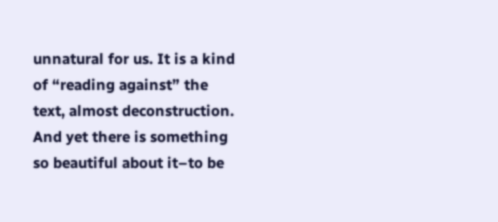unnatural for us. It is a kind of “reading against” the text, almost deconstruction. And yet there is something so beautiful about it–to be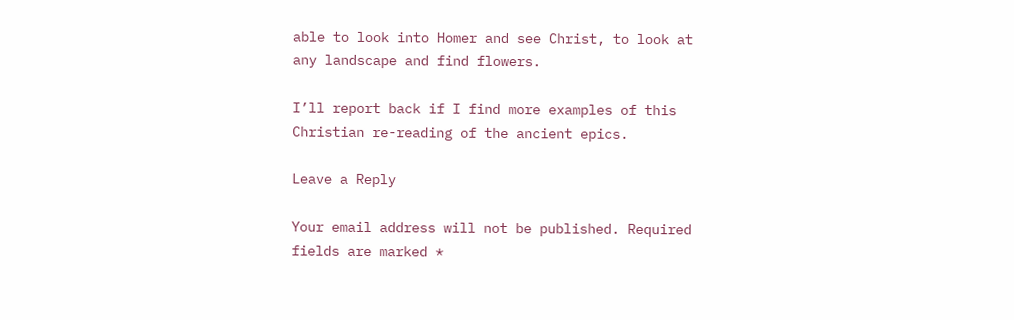able to look into Homer and see Christ, to look at any landscape and find flowers.

I’ll report back if I find more examples of this Christian re-reading of the ancient epics.

Leave a Reply

Your email address will not be published. Required fields are marked *